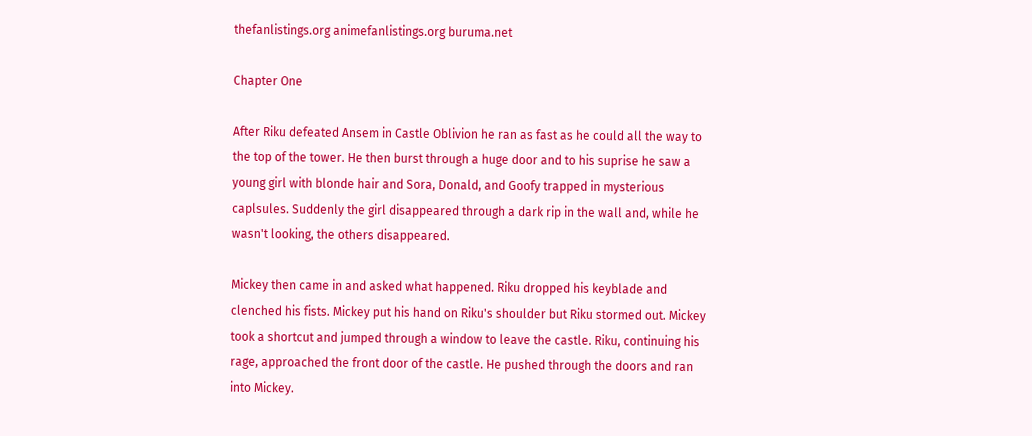thefanlistings.org animefanlistings.org buruma.net

Chapter One

After Riku defeated Ansem in Castle Oblivion he ran as fast as he could all the way to the top of the tower. He then burst through a huge door and to his suprise he saw a young girl with blonde hair and Sora, Donald, and Goofy trapped in mysterious caplsules. Suddenly the girl disappeared through a dark rip in the wall and, while he wasn't looking, the others disappeared.

Mickey then came in and asked what happened. Riku dropped his keyblade and clenched his fists. Mickey put his hand on Riku's shoulder but Riku stormed out. Mickey took a shortcut and jumped through a window to leave the castle. Riku, continuing his rage, approached the front door of the castle. He pushed through the doors and ran into Mickey.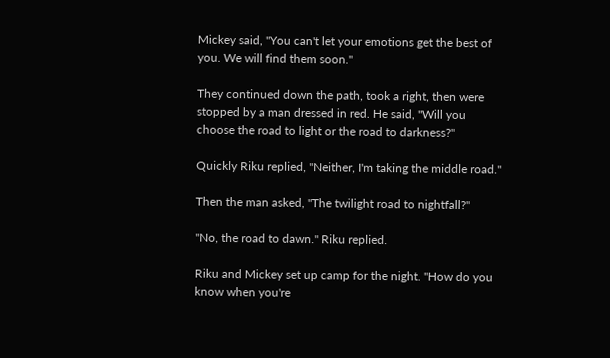Mickey said, "You can't let your emotions get the best of you. We will find them soon."

They continued down the path, took a right, then were stopped by a man dressed in red. He said, "Will you choose the road to light or the road to darkness?"

Quickly Riku replied, "Neither, I'm taking the middle road."

Then the man asked, "The twilight road to nightfall?"

"No, the road to dawn." Riku replied.

Riku and Mickey set up camp for the night. "How do you know when you're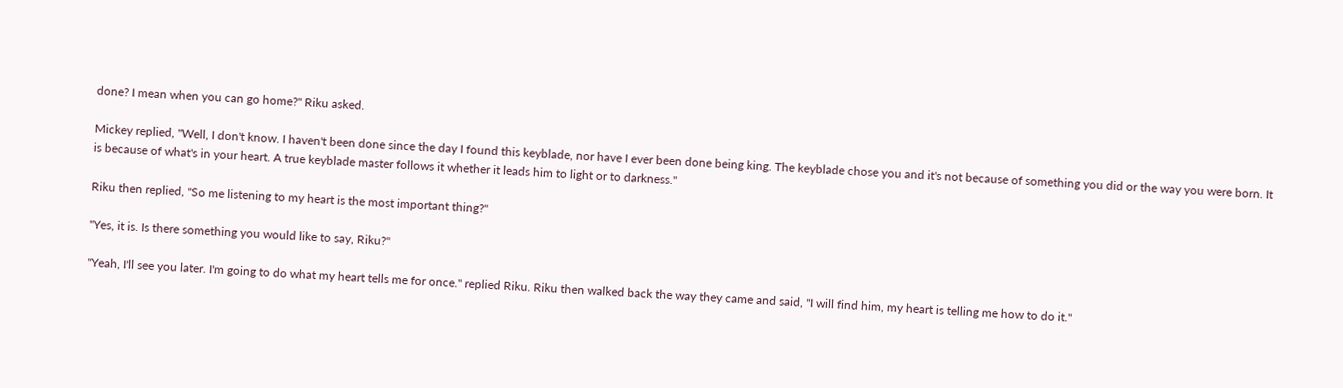done? I mean when you can go home?" Riku asked.

Mickey replied, "Well, I don't know. I haven't been done since the day I found this keyblade, nor have I ever been done being king. The keyblade chose you and it's not because of something you did or the way you were born. It is because of what's in your heart. A true keyblade master follows it whether it leads him to light or to darkness."

Riku then replied, "So me listening to my heart is the most important thing?"

"Yes, it is. Is there something you would like to say, Riku?"

"Yeah, I'll see you later. I'm going to do what my heart tells me for once." replied Riku. Riku then walked back the way they came and said, "I will find him, my heart is telling me how to do it."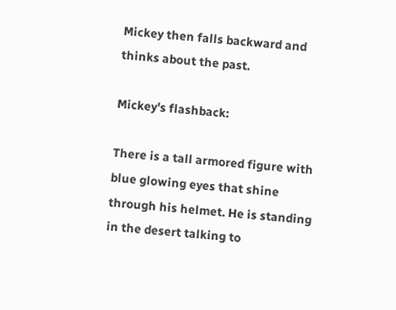Mickey then falls backward and thinks about the past.

Mickey's flashback:

There is a tall armored figure with blue glowing eyes that shine through his helmet. He is standing in the desert talking to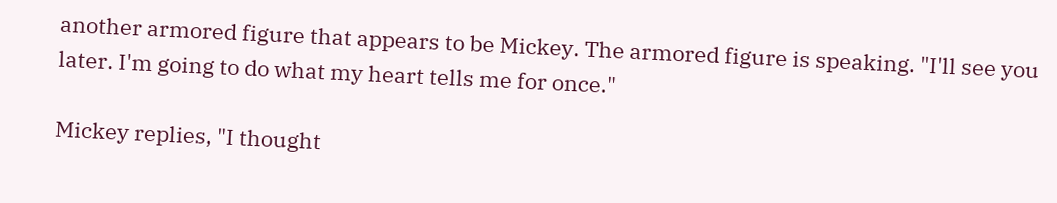another armored figure that appears to be Mickey. The armored figure is speaking. "I'll see you later. I'm going to do what my heart tells me for once."

Mickey replies, "I thought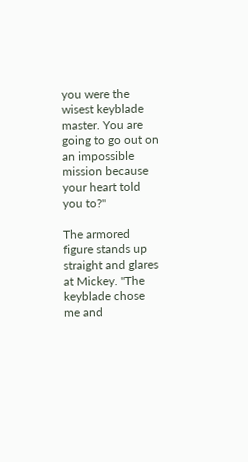you were the wisest keyblade master. You are going to go out on an impossible mission because your heart told you to?"

The armored figure stands up straight and glares at Mickey. "The keyblade chose me and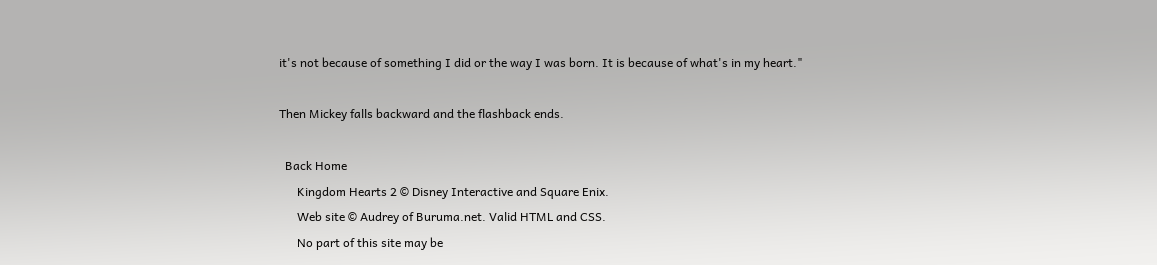it's not because of something I did or the way I was born. It is because of what's in my heart."

Then Mickey falls backward and the flashback ends.

  Back Home
      Kingdom Hearts 2 © Disney Interactive and Square Enix.
      Web site © Audrey of Buruma.net. Valid HTML and CSS.
      No part of this site may be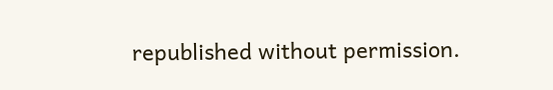republished without permission.